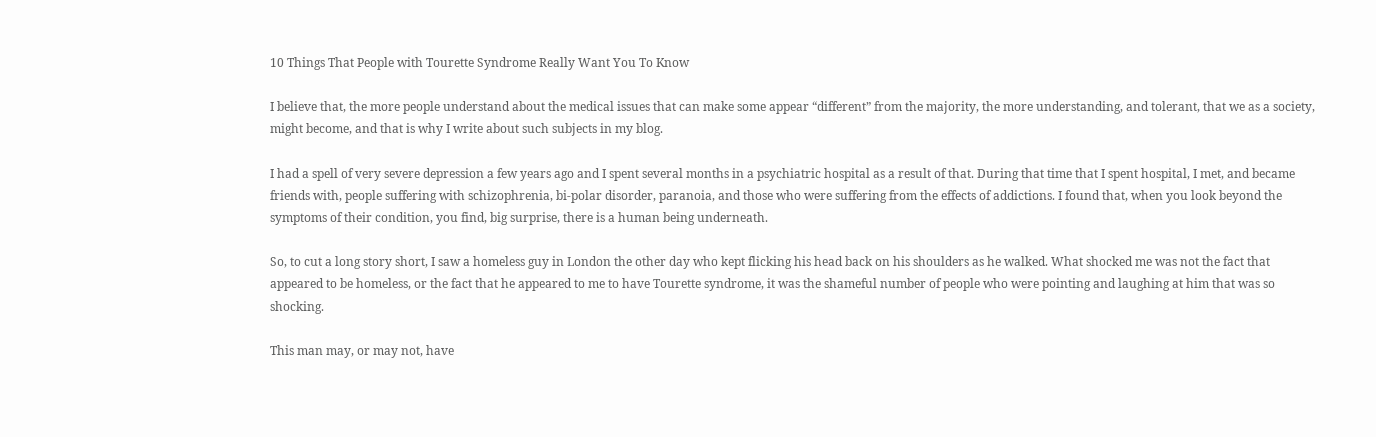10 Things That People with Tourette Syndrome Really Want You To Know

I believe that, the more people understand about the medical issues that can make some appear “different” from the majority, the more understanding, and tolerant, that we as a society, might become, and that is why I write about such subjects in my blog.

I had a spell of very severe depression a few years ago and I spent several months in a psychiatric hospital as a result of that. During that time that I spent hospital, I met, and became friends with, people suffering with schizophrenia, bi-polar disorder, paranoia, and those who were suffering from the effects of addictions. I found that, when you look beyond the symptoms of their condition, you find, big surprise, there is a human being underneath.

So, to cut a long story short, I saw a homeless guy in London the other day who kept flicking his head back on his shoulders as he walked. What shocked me was not the fact that appeared to be homeless, or the fact that he appeared to me to have Tourette syndrome, it was the shameful number of people who were pointing and laughing at him that was so shocking.

This man may, or may not, have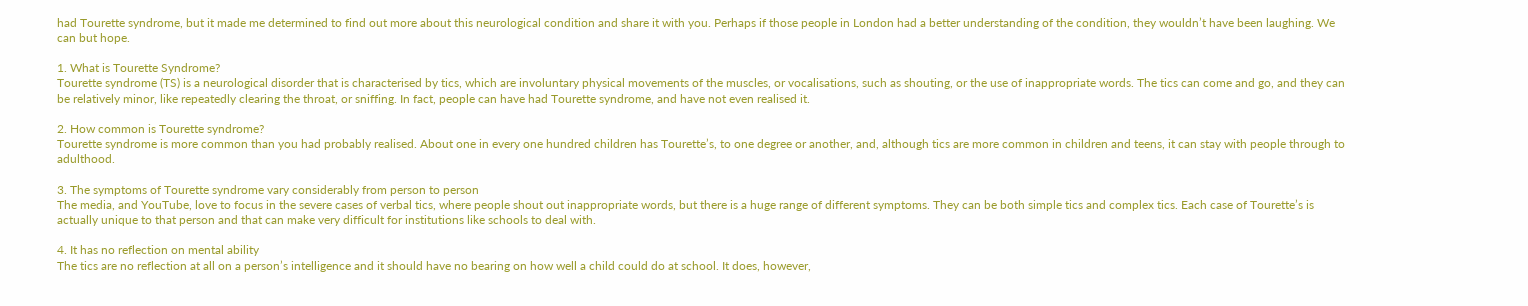had Tourette syndrome, but it made me determined to find out more about this neurological condition and share it with you. Perhaps if those people in London had a better understanding of the condition, they wouldn’t have been laughing. We can but hope.

1. What is Tourette Syndrome?
Tourette syndrome (TS) is a neurological disorder that is characterised by tics, which are involuntary physical movements of the muscles, or vocalisations, such as shouting, or the use of inappropriate words. The tics can come and go, and they can be relatively minor, like repeatedly clearing the throat, or sniffing. In fact, people can have had Tourette syndrome, and have not even realised it.

2. How common is Tourette syndrome?
Tourette syndrome is more common than you had probably realised. About one in every one hundred children has Tourette’s, to one degree or another, and, although tics are more common in children and teens, it can stay with people through to adulthood.

3. The symptoms of Tourette syndrome vary considerably from person to person
The media, and YouTube, love to focus in the severe cases of verbal tics, where people shout out inappropriate words, but there is a huge range of different symptoms. They can be both simple tics and complex tics. Each case of Tourette’s is actually unique to that person and that can make very difficult for institutions like schools to deal with.

4. It has no reflection on mental ability
The tics are no reflection at all on a person’s intelligence and it should have no bearing on how well a child could do at school. It does, however,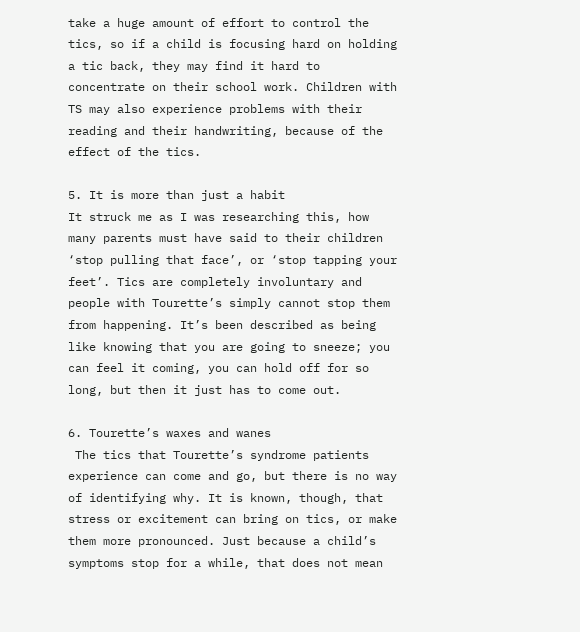take a huge amount of effort to control the tics, so if a child is focusing hard on holding a tic back, they may find it hard to concentrate on their school work. Children with TS may also experience problems with their reading and their handwriting, because of the effect of the tics.

5. It is more than just a habit
It struck me as I was researching this, how many parents must have said to their children ‘stop pulling that face’, or ‘stop tapping your feet’. Tics are completely involuntary and people with Tourette’s simply cannot stop them from happening. It’s been described as being like knowing that you are going to sneeze; you can feel it coming, you can hold off for so long, but then it just has to come out.

6. Tourette’s waxes and wanes
 The tics that Tourette’s syndrome patients experience can come and go, but there is no way of identifying why. It is known, though, that stress or excitement can bring on tics, or make them more pronounced. Just because a child’s symptoms stop for a while, that does not mean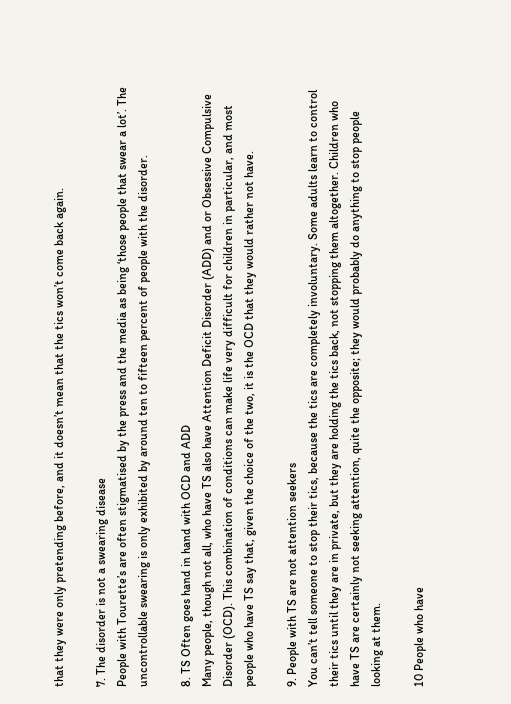that they were only pretending before, and it doesn’t mean that the tics won’t come back again.

7. The disorder is not a swearing disease
People with Tourette’s are often stigmatised by the press and the media as being ‘those people that swear a lot’. The uncontrollable swearing is only exhibited by around ten to fifteen percent of people with the disorder.

8. TS Often goes hand in hand with OCD and ADD
Many people, though not all, who have TS also have Attention Deficit Disorder (ADD) and or Obsessive Compulsive Disorder (OCD). This combination of conditions can make life very difficult for children in particular, and most people who have TS say that, given the choice of the two, it is the OCD that they would rather not have.

9. People with TS are not attention seekers
You can’t tell someone to stop their tics, because the tics are completely involuntary. Some adults learn to control their tics until they are in private, but they are holding the tics back, not stopping them altogether. Children who have TS are certainly not seeking attention, quite the opposite; they would probably do anything to stop people looking at them.

10 People who have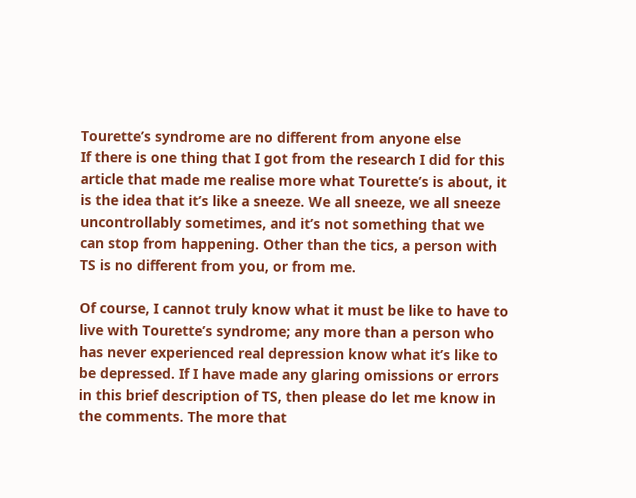Tourette’s syndrome are no different from anyone else
If there is one thing that I got from the research I did for this article that made me realise more what Tourette’s is about, it is the idea that it’s like a sneeze. We all sneeze, we all sneeze uncontrollably sometimes, and it’s not something that we can stop from happening. Other than the tics, a person with TS is no different from you, or from me.

Of course, I cannot truly know what it must be like to have to live with Tourette’s syndrome; any more than a person who has never experienced real depression know what it’s like to be depressed. If I have made any glaring omissions or errors in this brief description of TS, then please do let me know in the comments. The more that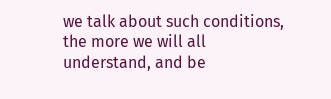we talk about such conditions, the more we will all understand, and be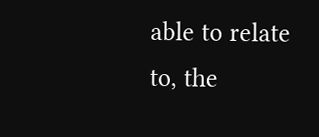able to relate to, the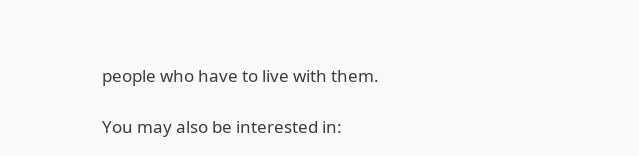people who have to live with them.

You may also be interested in: